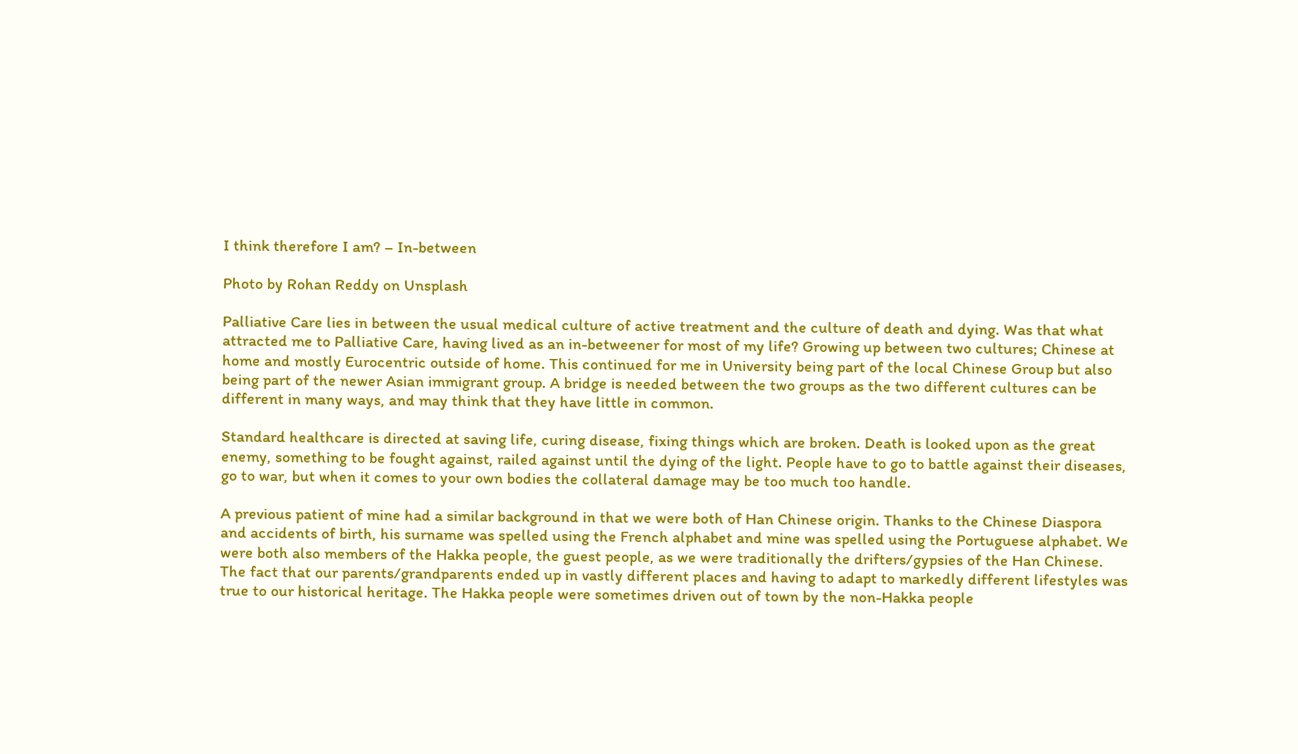I think therefore I am? – In-between

Photo by Rohan Reddy on Unsplash

Palliative Care lies in between the usual medical culture of active treatment and the culture of death and dying. Was that what attracted me to Palliative Care, having lived as an in-betweener for most of my life? Growing up between two cultures; Chinese at home and mostly Eurocentric outside of home. This continued for me in University being part of the local Chinese Group but also being part of the newer Asian immigrant group. A bridge is needed between the two groups as the two different cultures can be different in many ways, and may think that they have little in common.

Standard healthcare is directed at saving life, curing disease, fixing things which are broken. Death is looked upon as the great enemy, something to be fought against, railed against until the dying of the light. People have to go to battle against their diseases, go to war, but when it comes to your own bodies the collateral damage may be too much too handle.

A previous patient of mine had a similar background in that we were both of Han Chinese origin. Thanks to the Chinese Diaspora and accidents of birth, his surname was spelled using the French alphabet and mine was spelled using the Portuguese alphabet. We were both also members of the Hakka people, the guest people, as we were traditionally the drifters/gypsies of the Han Chinese. The fact that our parents/grandparents ended up in vastly different places and having to adapt to markedly different lifestyles was true to our historical heritage. The Hakka people were sometimes driven out of town by the non-Hakka people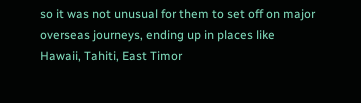so it was not unusual for them to set off on major overseas journeys, ending up in places like Hawaii, Tahiti, East Timor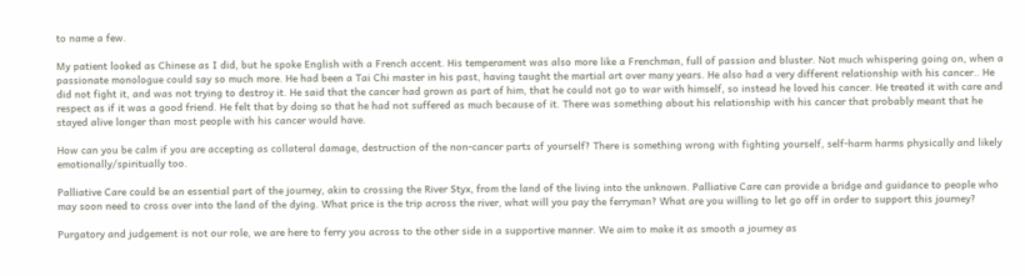to name a few.

My patient looked as Chinese as I did, but he spoke English with a French accent. His temperament was also more like a Frenchman, full of passion and bluster. Not much whispering going on, when a passionate monologue could say so much more. He had been a Tai Chi master in his past, having taught the martial art over many years. He also had a very different relationship with his cancer.. He did not fight it, and was not trying to destroy it. He said that the cancer had grown as part of him, that he could not go to war with himself, so instead he loved his cancer. He treated it with care and respect as if it was a good friend. He felt that by doing so that he had not suffered as much because of it. There was something about his relationship with his cancer that probably meant that he stayed alive longer than most people with his cancer would have.

How can you be calm if you are accepting as collateral damage, destruction of the non-cancer parts of yourself? There is something wrong with fighting yourself, self-harm harms physically and likely emotionally/spiritually too.

Palliative Care could be an essential part of the journey, akin to crossing the River Styx, from the land of the living into the unknown. Palliative Care can provide a bridge and guidance to people who may soon need to cross over into the land of the dying. What price is the trip across the river, what will you pay the ferryman? What are you willing to let go off in order to support this journey?

Purgatory and judgement is not our role, we are here to ferry you across to the other side in a supportive manner. We aim to make it as smooth a journey as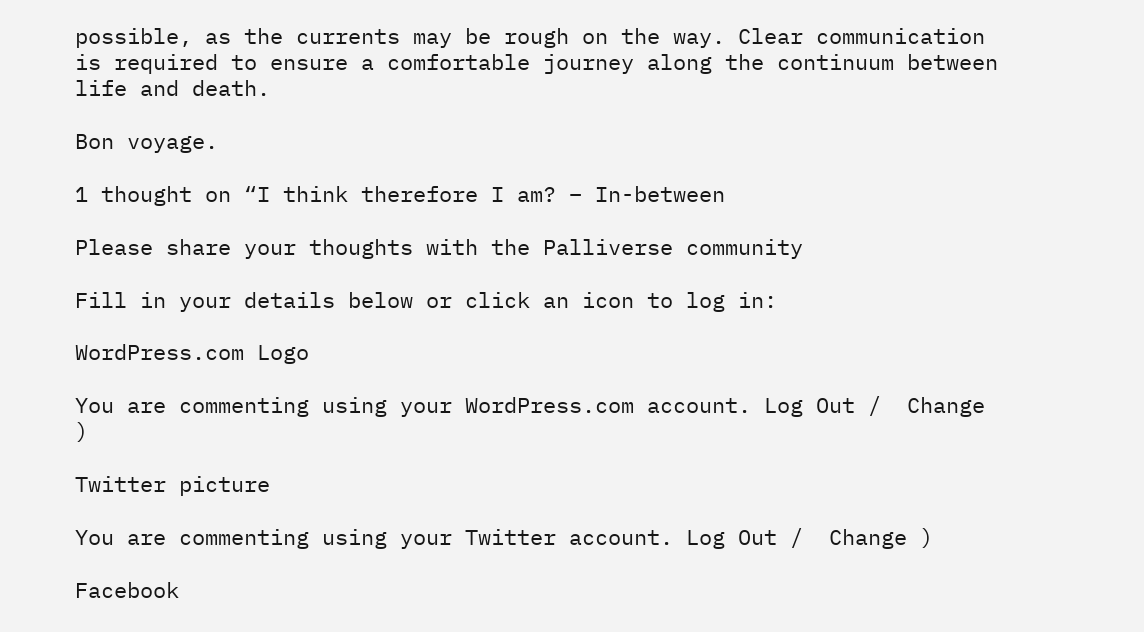possible, as the currents may be rough on the way. Clear communication is required to ensure a comfortable journey along the continuum between life and death.

Bon voyage.

1 thought on “I think therefore I am? – In-between

Please share your thoughts with the Palliverse community

Fill in your details below or click an icon to log in:

WordPress.com Logo

You are commenting using your WordPress.com account. Log Out /  Change )

Twitter picture

You are commenting using your Twitter account. Log Out /  Change )

Facebook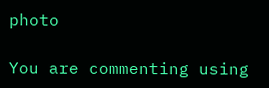photo

You are commenting using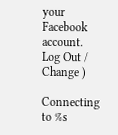your Facebook account. Log Out /  Change )

Connecting to %s